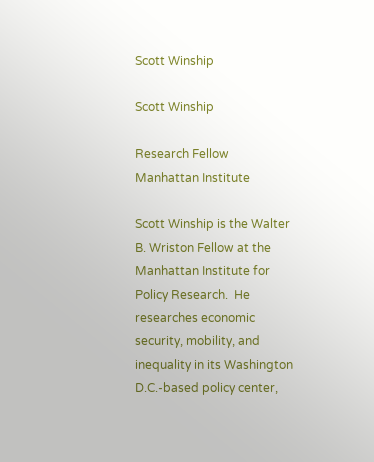Scott Winship

Scott Winship

Research Fellow
Manhattan Institute

Scott Winship is the Walter B. Wriston Fellow at the Manhattan Institute for Policy Research.  He researches economic security, mobility, and inequality in its Washington D.C.-based policy center,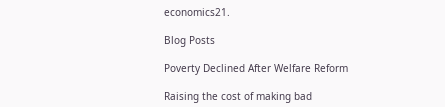economics21.

Blog Posts

Poverty Declined After Welfare Reform

Raising the cost of making bad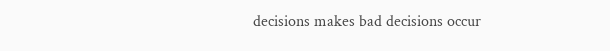decisions makes bad decisions occur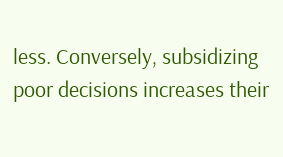less. Conversely, subsidizing poor decisions increases their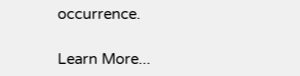occurrence.

Learn More...